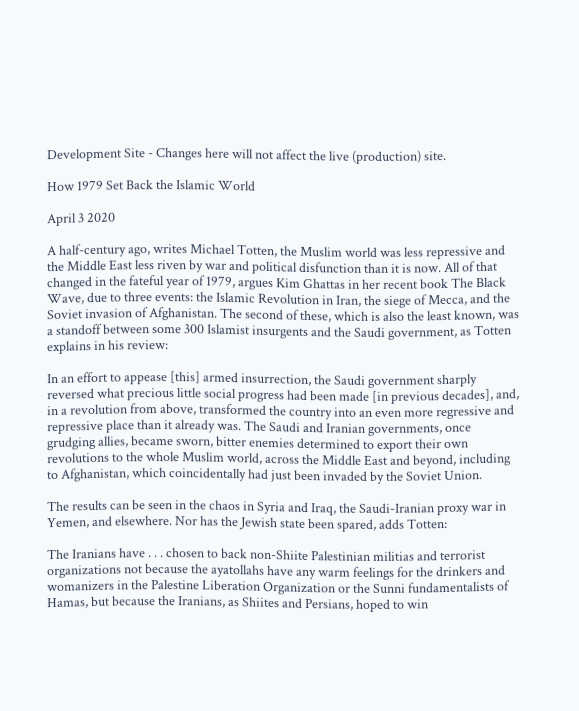Development Site - Changes here will not affect the live (production) site.

How 1979 Set Back the Islamic World

April 3 2020

A half-century ago, writes Michael Totten, the Muslim world was less repressive and the Middle East less riven by war and political disfunction than it is now. All of that changed in the fateful year of 1979, argues Kim Ghattas in her recent book The Black Wave, due to three events: the Islamic Revolution in Iran, the siege of Mecca, and the Soviet invasion of Afghanistan. The second of these, which is also the least known, was a standoff between some 300 Islamist insurgents and the Saudi government, as Totten explains in his review:

In an effort to appease [this] armed insurrection, the Saudi government sharply reversed what precious little social progress had been made [in previous decades], and, in a revolution from above, transformed the country into an even more regressive and repressive place than it already was. The Saudi and Iranian governments, once grudging allies, became sworn, bitter enemies determined to export their own revolutions to the whole Muslim world, across the Middle East and beyond, including to Afghanistan, which coincidentally had just been invaded by the Soviet Union.

The results can be seen in the chaos in Syria and Iraq, the Saudi-Iranian proxy war in Yemen, and elsewhere. Nor has the Jewish state been spared, adds Totten:

The Iranians have . . . chosen to back non-Shiite Palestinian militias and terrorist organizations not because the ayatollahs have any warm feelings for the drinkers and womanizers in the Palestine Liberation Organization or the Sunni fundamentalists of Hamas, but because the Iranians, as Shiites and Persians, hoped to win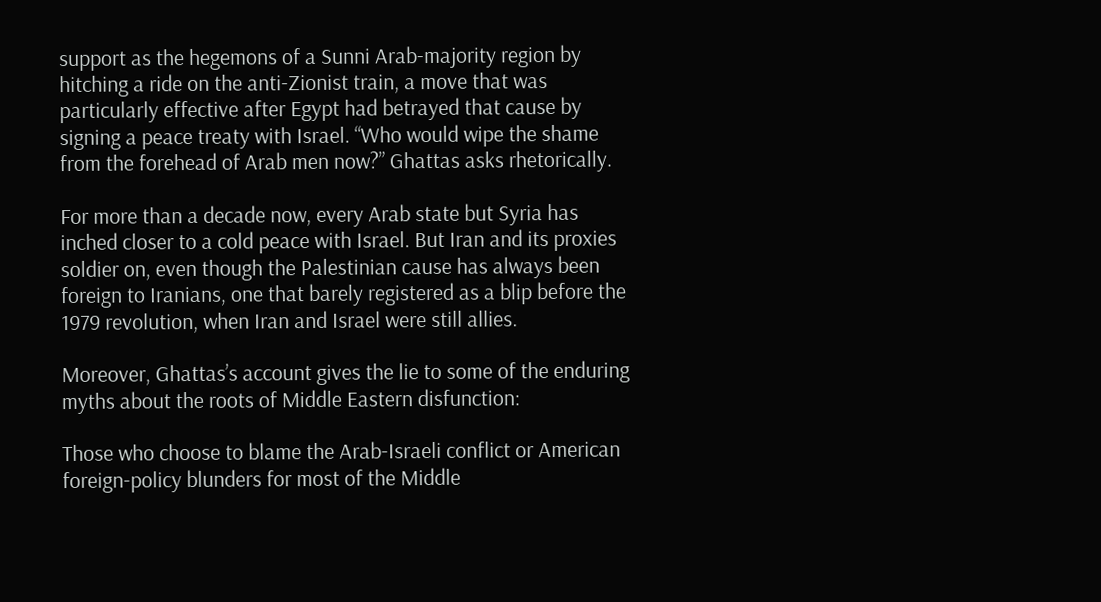support as the hegemons of a Sunni Arab-majority region by hitching a ride on the anti-Zionist train, a move that was particularly effective after Egypt had betrayed that cause by signing a peace treaty with Israel. “Who would wipe the shame from the forehead of Arab men now?” Ghattas asks rhetorically.

For more than a decade now, every Arab state but Syria has inched closer to a cold peace with Israel. But Iran and its proxies soldier on, even though the Palestinian cause has always been foreign to Iranians, one that barely registered as a blip before the 1979 revolution, when Iran and Israel were still allies.

Moreover, Ghattas’s account gives the lie to some of the enduring myths about the roots of Middle Eastern disfunction:

Those who choose to blame the Arab-Israeli conflict or American foreign-policy blunders for most of the Middle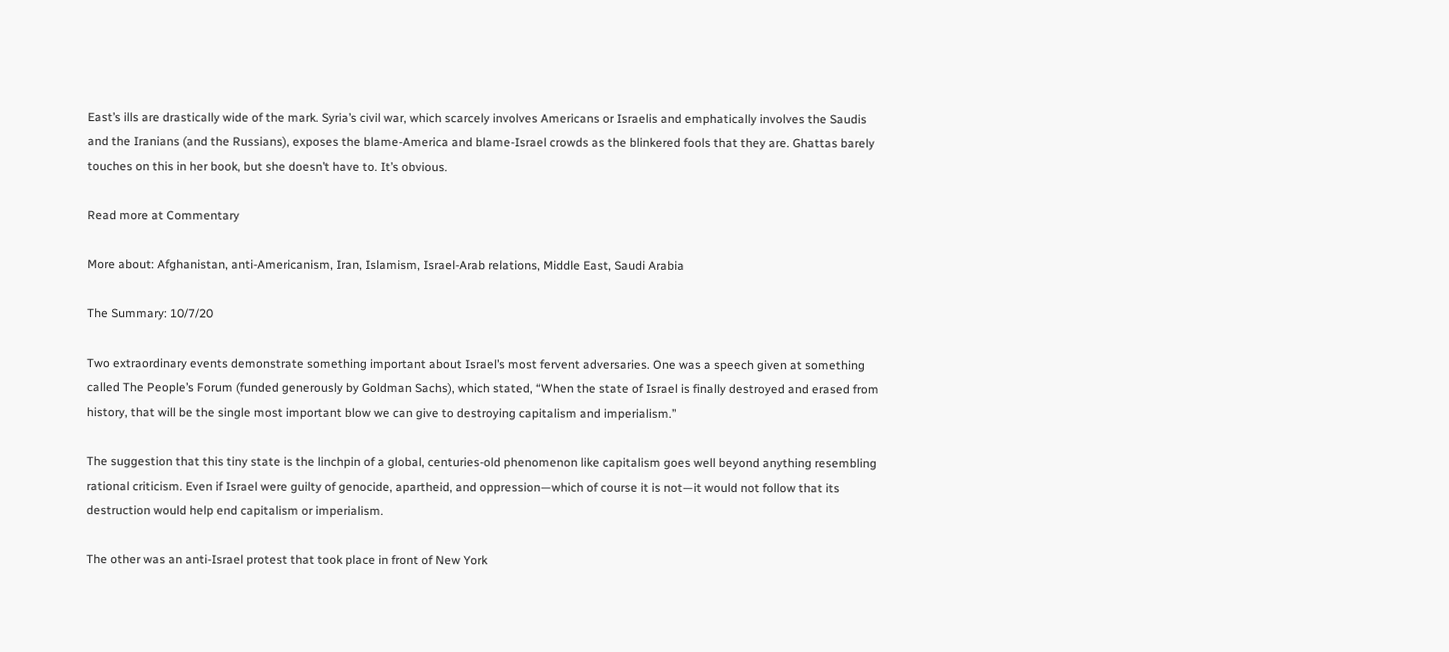East’s ills are drastically wide of the mark. Syria’s civil war, which scarcely involves Americans or Israelis and emphatically involves the Saudis and the Iranians (and the Russians), exposes the blame-America and blame-Israel crowds as the blinkered fools that they are. Ghattas barely touches on this in her book, but she doesn’t have to. It’s obvious.

Read more at Commentary

More about: Afghanistan, anti-Americanism, Iran, Islamism, Israel-Arab relations, Middle East, Saudi Arabia

The Summary: 10/7/20

Two extraordinary events demonstrate something important about Israel’s most fervent adversaries. One was a speech given at something called The People’s Forum (funded generously by Goldman Sachs), which stated, “When the state of Israel is finally destroyed and erased from history, that will be the single most important blow we can give to destroying capitalism and imperialism.”

The suggestion that this tiny state is the linchpin of a global, centuries-old phenomenon like capitalism goes well beyond anything resembling rational criticism. Even if Israel were guilty of genocide, apartheid, and oppression—which of course it is not—it would not follow that its destruction would help end capitalism or imperialism.

The other was an anti-Israel protest that took place in front of New York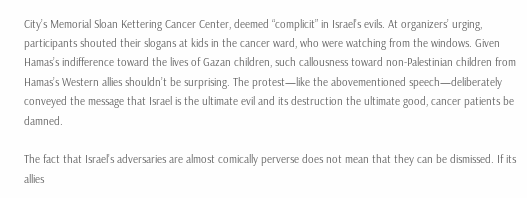City’s Memorial Sloan Kettering Cancer Center, deemed “complicit” in Israel’s evils. At organizers’ urging, participants shouted their slogans at kids in the cancer ward, who were watching from the windows. Given Hamas’s indifference toward the lives of Gazan children, such callousness toward non-Palestinian children from Hamas’s Western allies shouldn’t be surprising. The protest—like the abovementioned speech—deliberately conveyed the message that Israel is the ultimate evil and its destruction the ultimate good, cancer patients be damned.

The fact that Israel’s adversaries are almost comically perverse does not mean that they can be dismissed. If its allies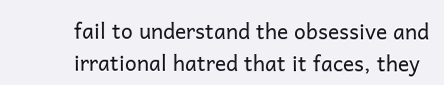fail to understand the obsessive and irrational hatred that it faces, they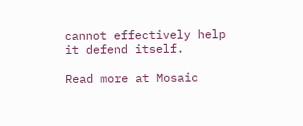cannot effectively help it defend itself.

Read more at Mosaic